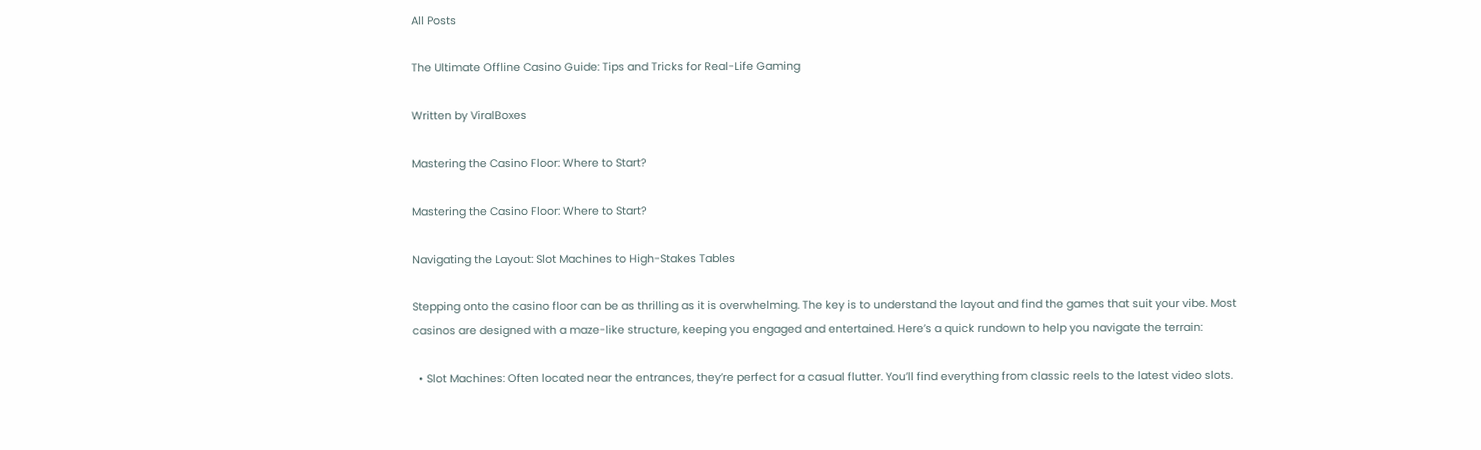All Posts

The Ultimate Offline Casino Guide: Tips and Tricks for Real-Life Gaming

Written by ViralBoxes

Mastering the Casino Floor: Where to Start?

Mastering the Casino Floor: Where to Start?

Navigating the Layout: Slot Machines to High-Stakes Tables

Stepping onto the casino floor can be as thrilling as it is overwhelming. The key is to understand the layout and find the games that suit your vibe. Most casinos are designed with a maze-like structure, keeping you engaged and entertained. Here’s a quick rundown to help you navigate the terrain:

  • Slot Machines: Often located near the entrances, they’re perfect for a casual flutter. You’ll find everything from classic reels to the latest video slots.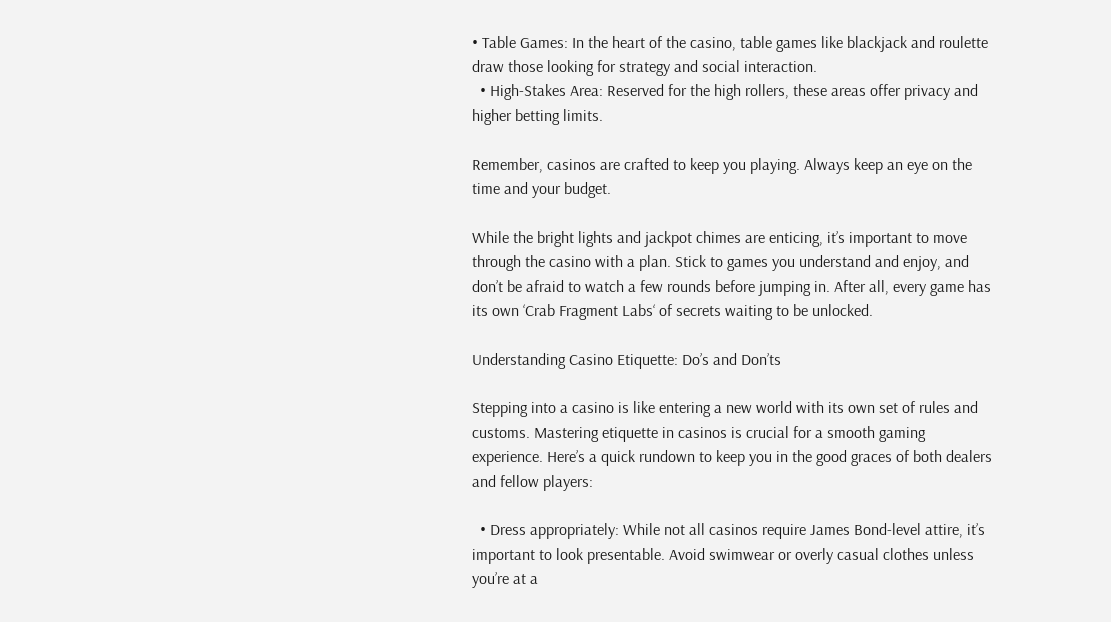• Table Games: In the heart of the casino, table games like blackjack and roulette draw those looking for strategy and social interaction.
  • High-Stakes Area: Reserved for the high rollers, these areas offer privacy and higher betting limits.

Remember, casinos are crafted to keep you playing. Always keep an eye on the time and your budget.

While the bright lights and jackpot chimes are enticing, it’s important to move through the casino with a plan. Stick to games you understand and enjoy, and don’t be afraid to watch a few rounds before jumping in. After all, every game has its own ‘Crab Fragment Labs‘ of secrets waiting to be unlocked.

Understanding Casino Etiquette: Do’s and Don’ts

Stepping into a casino is like entering a new world with its own set of rules and customs. Mastering etiquette in casinos is crucial for a smooth gaming experience. Here’s a quick rundown to keep you in the good graces of both dealers and fellow players:

  • Dress appropriately: While not all casinos require James Bond-level attire, it’s important to look presentable. Avoid swimwear or overly casual clothes unless you’re at a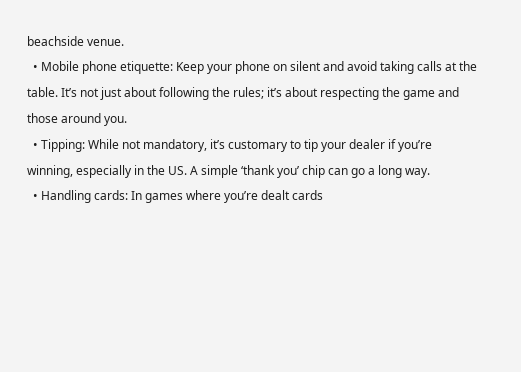beachside venue.
  • Mobile phone etiquette: Keep your phone on silent and avoid taking calls at the table. It’s not just about following the rules; it’s about respecting the game and those around you.
  • Tipping: While not mandatory, it’s customary to tip your dealer if you’re winning, especially in the US. A simple ‘thank you’ chip can go a long way.
  • Handling cards: In games where you’re dealt cards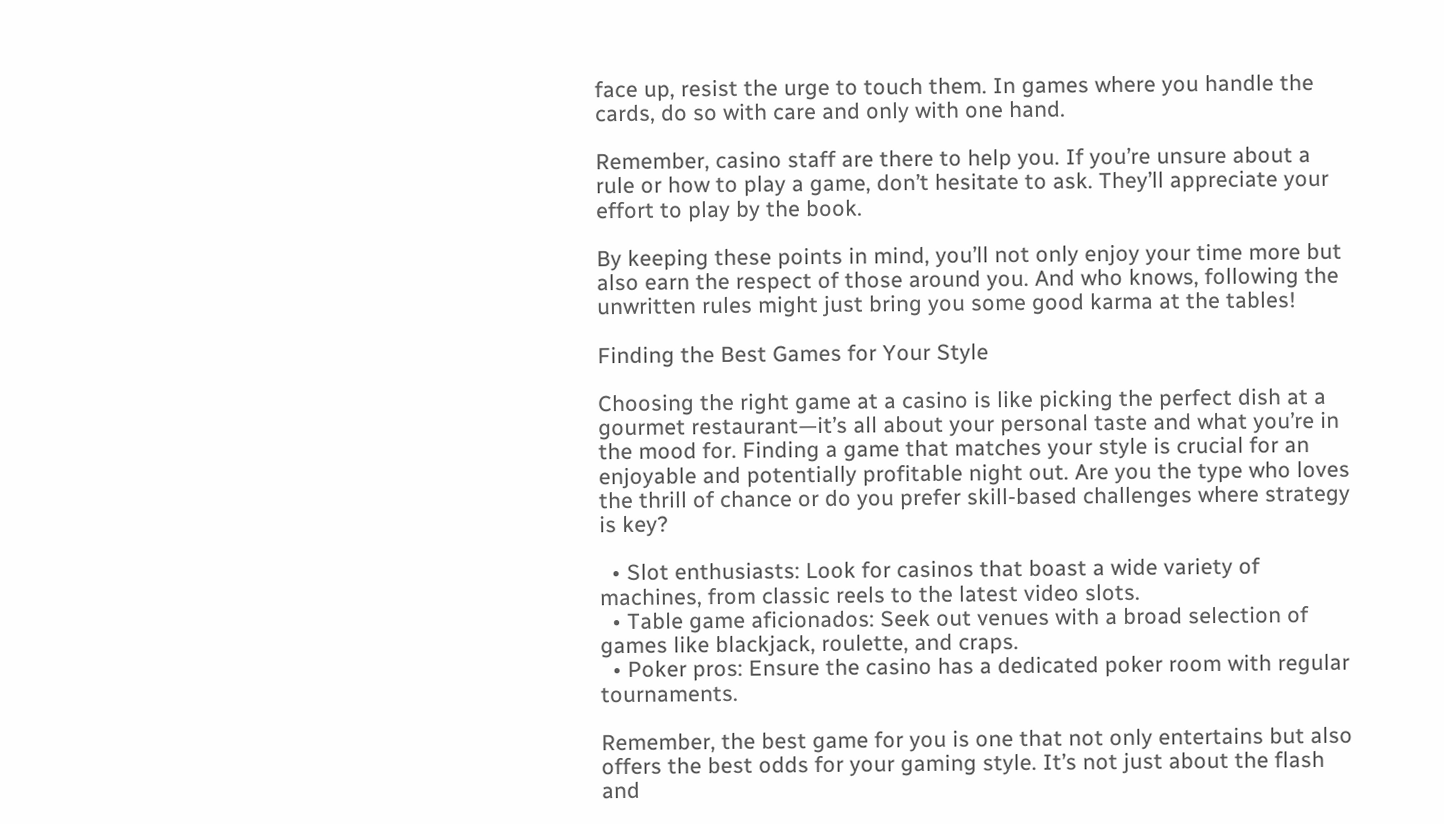face up, resist the urge to touch them. In games where you handle the cards, do so with care and only with one hand.

Remember, casino staff are there to help you. If you’re unsure about a rule or how to play a game, don’t hesitate to ask. They’ll appreciate your effort to play by the book.

By keeping these points in mind, you’ll not only enjoy your time more but also earn the respect of those around you. And who knows, following the unwritten rules might just bring you some good karma at the tables!

Finding the Best Games for Your Style

Choosing the right game at a casino is like picking the perfect dish at a gourmet restaurant—it’s all about your personal taste and what you’re in the mood for. Finding a game that matches your style is crucial for an enjoyable and potentially profitable night out. Are you the type who loves the thrill of chance or do you prefer skill-based challenges where strategy is key?

  • Slot enthusiasts: Look for casinos that boast a wide variety of machines, from classic reels to the latest video slots.
  • Table game aficionados: Seek out venues with a broad selection of games like blackjack, roulette, and craps.
  • Poker pros: Ensure the casino has a dedicated poker room with regular tournaments.

Remember, the best game for you is one that not only entertains but also offers the best odds for your gaming style. It’s not just about the flash and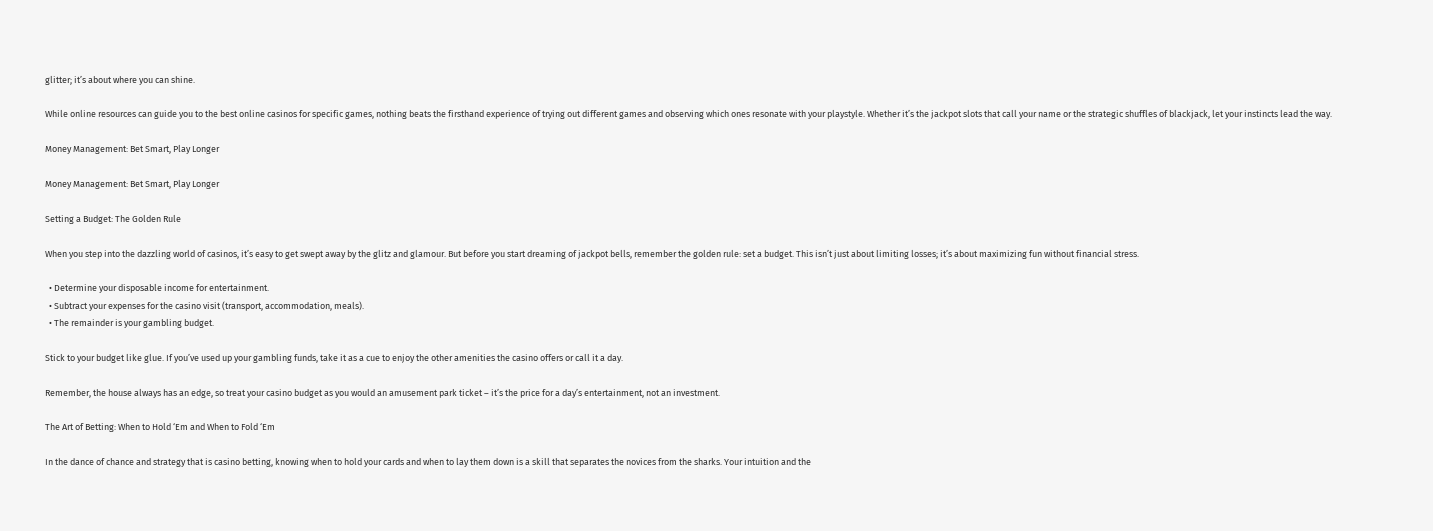glitter; it’s about where you can shine.

While online resources can guide you to the best online casinos for specific games, nothing beats the firsthand experience of trying out different games and observing which ones resonate with your playstyle. Whether it’s the jackpot slots that call your name or the strategic shuffles of blackjack, let your instincts lead the way.

Money Management: Bet Smart, Play Longer

Money Management: Bet Smart, Play Longer

Setting a Budget: The Golden Rule

When you step into the dazzling world of casinos, it’s easy to get swept away by the glitz and glamour. But before you start dreaming of jackpot bells, remember the golden rule: set a budget. This isn’t just about limiting losses; it’s about maximizing fun without financial stress.

  • Determine your disposable income for entertainment.
  • Subtract your expenses for the casino visit (transport, accommodation, meals).
  • The remainder is your gambling budget.

Stick to your budget like glue. If you’ve used up your gambling funds, take it as a cue to enjoy the other amenities the casino offers or call it a day.

Remember, the house always has an edge, so treat your casino budget as you would an amusement park ticket – it’s the price for a day’s entertainment, not an investment.

The Art of Betting: When to Hold ‘Em and When to Fold ‘Em

In the dance of chance and strategy that is casino betting, knowing when to hold your cards and when to lay them down is a skill that separates the novices from the sharks. Your intuition and the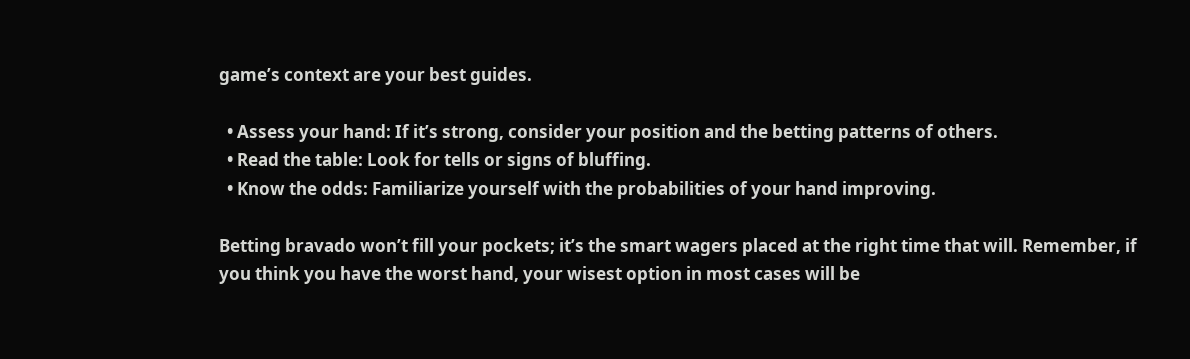game’s context are your best guides.

  • Assess your hand: If it’s strong, consider your position and the betting patterns of others.
  • Read the table: Look for tells or signs of bluffing.
  • Know the odds: Familiarize yourself with the probabilities of your hand improving.

Betting bravado won’t fill your pockets; it’s the smart wagers placed at the right time that will. Remember, if you think you have the worst hand, your wisest option in most cases will be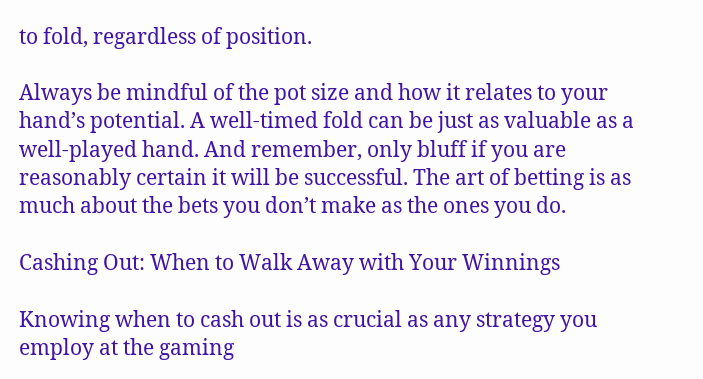to fold, regardless of position.

Always be mindful of the pot size and how it relates to your hand’s potential. A well-timed fold can be just as valuable as a well-played hand. And remember, only bluff if you are reasonably certain it will be successful. The art of betting is as much about the bets you don’t make as the ones you do.

Cashing Out: When to Walk Away with Your Winnings

Knowing when to cash out is as crucial as any strategy you employ at the gaming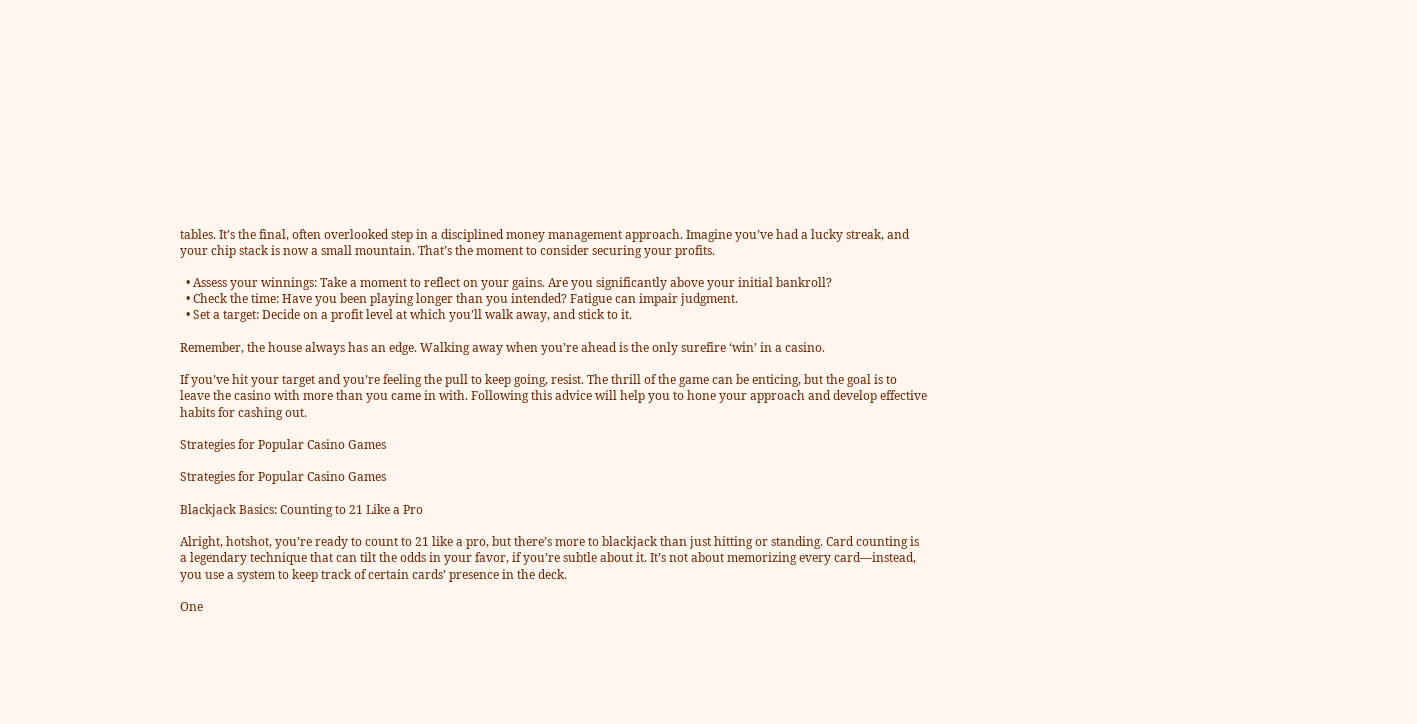tables. It’s the final, often overlooked step in a disciplined money management approach. Imagine you’ve had a lucky streak, and your chip stack is now a small mountain. That’s the moment to consider securing your profits.

  • Assess your winnings: Take a moment to reflect on your gains. Are you significantly above your initial bankroll?
  • Check the time: Have you been playing longer than you intended? Fatigue can impair judgment.
  • Set a target: Decide on a profit level at which you’ll walk away, and stick to it.

Remember, the house always has an edge. Walking away when you’re ahead is the only surefire ‘win’ in a casino.

If you’ve hit your target and you’re feeling the pull to keep going, resist. The thrill of the game can be enticing, but the goal is to leave the casino with more than you came in with. Following this advice will help you to hone your approach and develop effective habits for cashing out.

Strategies for Popular Casino Games

Strategies for Popular Casino Games

Blackjack Basics: Counting to 21 Like a Pro

Alright, hotshot, you’re ready to count to 21 like a pro, but there’s more to blackjack than just hitting or standing. Card counting is a legendary technique that can tilt the odds in your favor, if you’re subtle about it. It’s not about memorizing every card—instead, you use a system to keep track of certain cards’ presence in the deck.

One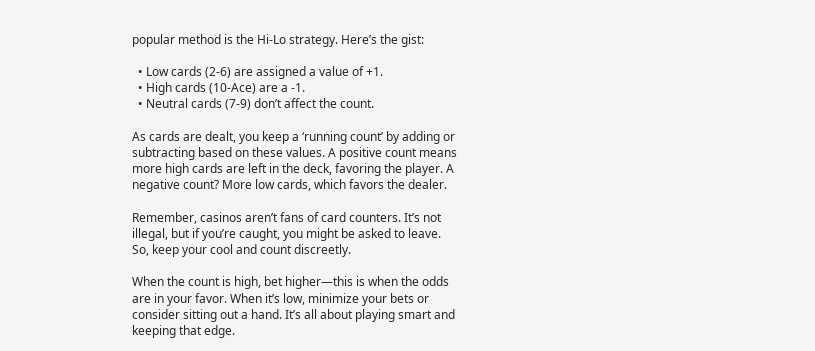popular method is the Hi-Lo strategy. Here’s the gist:

  • Low cards (2-6) are assigned a value of +1.
  • High cards (10-Ace) are a -1.
  • Neutral cards (7-9) don’t affect the count.

As cards are dealt, you keep a ‘running count’ by adding or subtracting based on these values. A positive count means more high cards are left in the deck, favoring the player. A negative count? More low cards, which favors the dealer.

Remember, casinos aren’t fans of card counters. It’s not illegal, but if you’re caught, you might be asked to leave. So, keep your cool and count discreetly.

When the count is high, bet higher—this is when the odds are in your favor. When it’s low, minimize your bets or consider sitting out a hand. It’s all about playing smart and keeping that edge.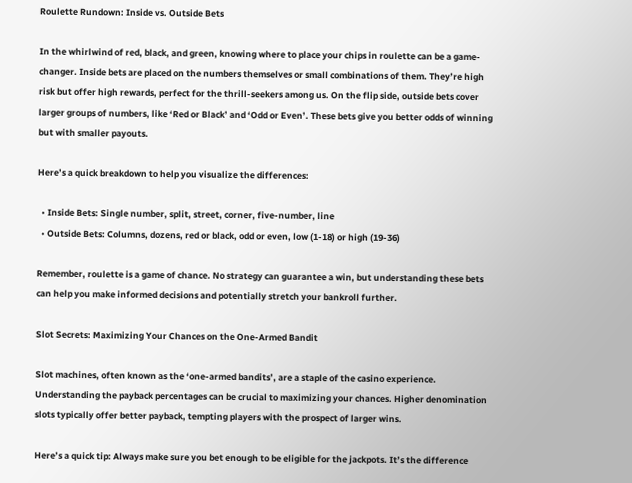Roulette Rundown: Inside vs. Outside Bets

In the whirlwind of red, black, and green, knowing where to place your chips in roulette can be a game-changer. Inside bets are placed on the numbers themselves or small combinations of them. They’re high risk but offer high rewards, perfect for the thrill-seekers among us. On the flip side, outside bets cover larger groups of numbers, like ‘Red or Black’ and ‘Odd or Even’. These bets give you better odds of winning but with smaller payouts.

Here’s a quick breakdown to help you visualize the differences:

  • Inside Bets: Single number, split, street, corner, five-number, line
  • Outside Bets: Columns, dozens, red or black, odd or even, low (1-18) or high (19-36)

Remember, roulette is a game of chance. No strategy can guarantee a win, but understanding these bets can help you make informed decisions and potentially stretch your bankroll further.

Slot Secrets: Maximizing Your Chances on the One-Armed Bandit

Slot machines, often known as the ‘one-armed bandits’, are a staple of the casino experience. Understanding the payback percentages can be crucial to maximizing your chances. Higher denomination slots typically offer better payback, tempting players with the prospect of larger wins.

Here’s a quick tip: Always make sure you bet enough to be eligible for the jackpots. It’s the difference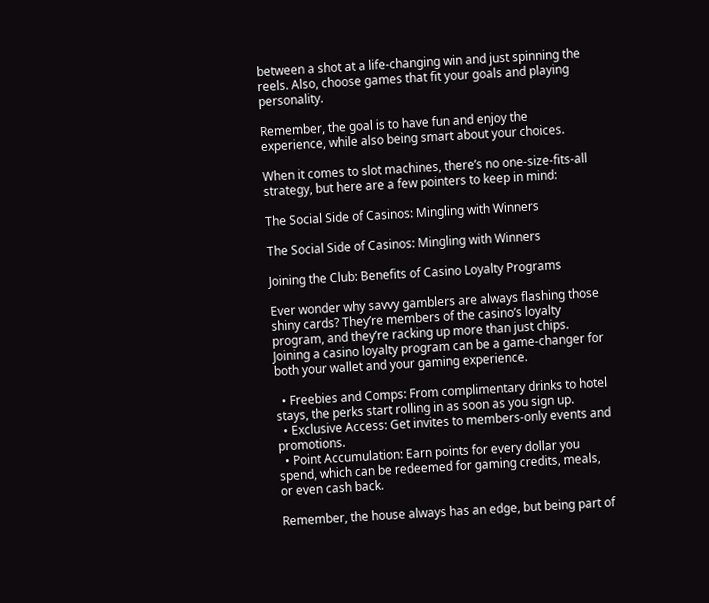between a shot at a life-changing win and just spinning the reels. Also, choose games that fit your goals and playing personality.

Remember, the goal is to have fun and enjoy the experience, while also being smart about your choices.

When it comes to slot machines, there’s no one-size-fits-all strategy, but here are a few pointers to keep in mind:

The Social Side of Casinos: Mingling with Winners

The Social Side of Casinos: Mingling with Winners

Joining the Club: Benefits of Casino Loyalty Programs

Ever wonder why savvy gamblers are always flashing those shiny cards? They’re members of the casino’s loyalty program, and they’re racking up more than just chips. Joining a casino loyalty program can be a game-changer for both your wallet and your gaming experience.

  • Freebies and Comps: From complimentary drinks to hotel stays, the perks start rolling in as soon as you sign up.
  • Exclusive Access: Get invites to members-only events and promotions.
  • Point Accumulation: Earn points for every dollar you spend, which can be redeemed for gaming credits, meals, or even cash back.

Remember, the house always has an edge, but being part of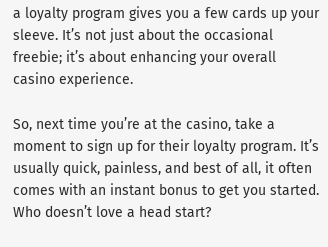a loyalty program gives you a few cards up your sleeve. It’s not just about the occasional freebie; it’s about enhancing your overall casino experience.

So, next time you’re at the casino, take a moment to sign up for their loyalty program. It’s usually quick, painless, and best of all, it often comes with an instant bonus to get you started. Who doesn’t love a head start?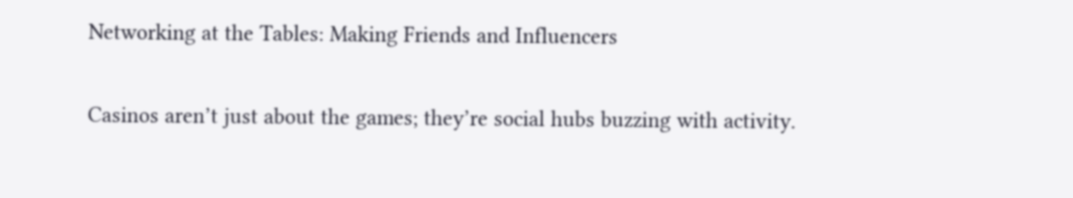Networking at the Tables: Making Friends and Influencers

Casinos aren’t just about the games; they’re social hubs buzzing with activity.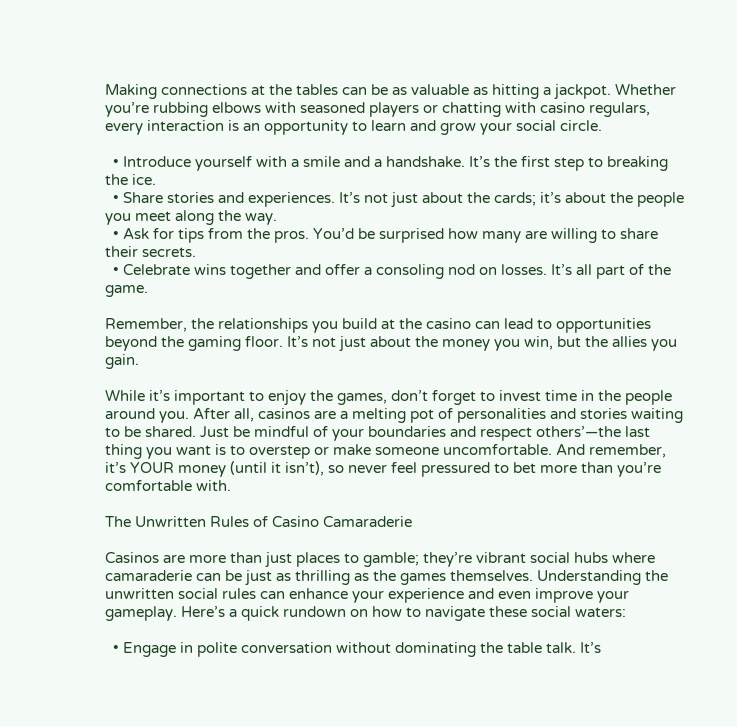Making connections at the tables can be as valuable as hitting a jackpot. Whether you’re rubbing elbows with seasoned players or chatting with casino regulars, every interaction is an opportunity to learn and grow your social circle.

  • Introduce yourself with a smile and a handshake. It’s the first step to breaking the ice.
  • Share stories and experiences. It’s not just about the cards; it’s about the people you meet along the way.
  • Ask for tips from the pros. You’d be surprised how many are willing to share their secrets.
  • Celebrate wins together and offer a consoling nod on losses. It’s all part of the game.

Remember, the relationships you build at the casino can lead to opportunities beyond the gaming floor. It’s not just about the money you win, but the allies you gain.

While it’s important to enjoy the games, don’t forget to invest time in the people around you. After all, casinos are a melting pot of personalities and stories waiting to be shared. Just be mindful of your boundaries and respect others’—the last thing you want is to overstep or make someone uncomfortable. And remember, it’s YOUR money (until it isn’t), so never feel pressured to bet more than you’re comfortable with.

The Unwritten Rules of Casino Camaraderie

Casinos are more than just places to gamble; they’re vibrant social hubs where camaraderie can be just as thrilling as the games themselves. Understanding the unwritten social rules can enhance your experience and even improve your gameplay. Here’s a quick rundown on how to navigate these social waters:

  • Engage in polite conversation without dominating the table talk. It’s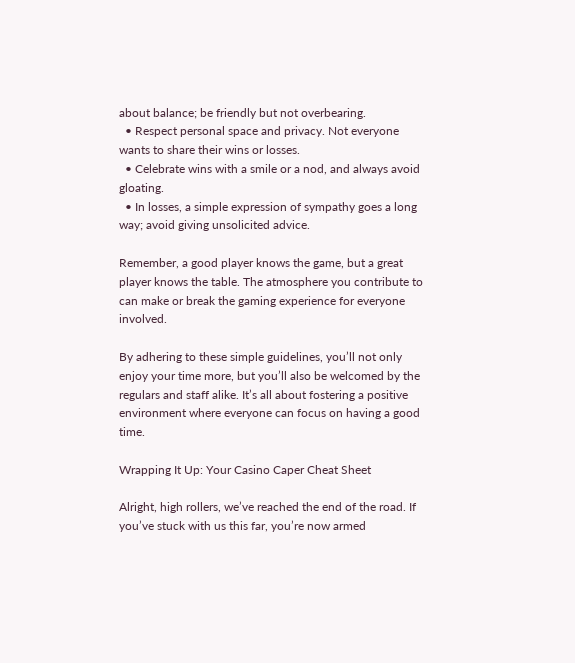about balance; be friendly but not overbearing.
  • Respect personal space and privacy. Not everyone wants to share their wins or losses.
  • Celebrate wins with a smile or a nod, and always avoid gloating.
  • In losses, a simple expression of sympathy goes a long way; avoid giving unsolicited advice.

Remember, a good player knows the game, but a great player knows the table. The atmosphere you contribute to can make or break the gaming experience for everyone involved.

By adhering to these simple guidelines, you’ll not only enjoy your time more, but you’ll also be welcomed by the regulars and staff alike. It’s all about fostering a positive environment where everyone can focus on having a good time.

Wrapping It Up: Your Casino Caper Cheat Sheet

Alright, high rollers, we’ve reached the end of the road. If you’ve stuck with us this far, you’re now armed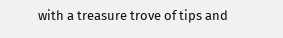with a treasure trove of tips and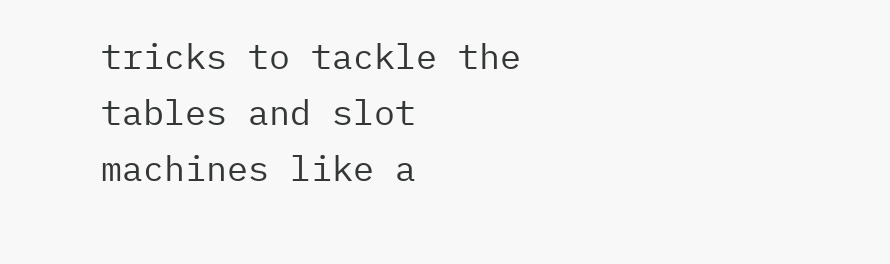tricks to tackle the tables and slot machines like a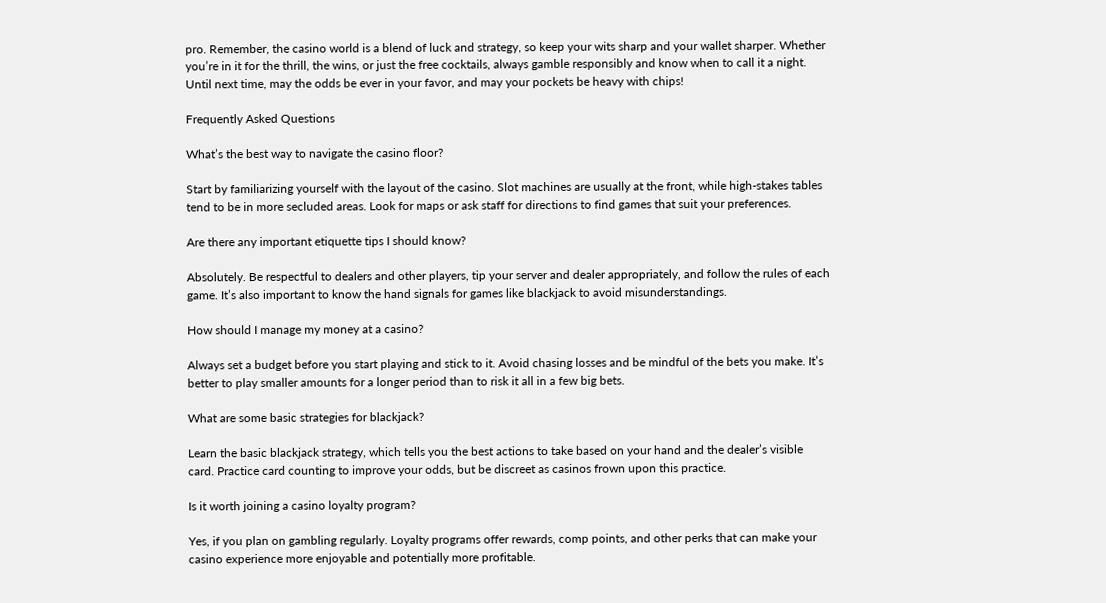pro. Remember, the casino world is a blend of luck and strategy, so keep your wits sharp and your wallet sharper. Whether you’re in it for the thrill, the wins, or just the free cocktails, always gamble responsibly and know when to call it a night. Until next time, may the odds be ever in your favor, and may your pockets be heavy with chips!

Frequently Asked Questions

What’s the best way to navigate the casino floor?

Start by familiarizing yourself with the layout of the casino. Slot machines are usually at the front, while high-stakes tables tend to be in more secluded areas. Look for maps or ask staff for directions to find games that suit your preferences.

Are there any important etiquette tips I should know?

Absolutely. Be respectful to dealers and other players, tip your server and dealer appropriately, and follow the rules of each game. It’s also important to know the hand signals for games like blackjack to avoid misunderstandings.

How should I manage my money at a casino?

Always set a budget before you start playing and stick to it. Avoid chasing losses and be mindful of the bets you make. It’s better to play smaller amounts for a longer period than to risk it all in a few big bets.

What are some basic strategies for blackjack?

Learn the basic blackjack strategy, which tells you the best actions to take based on your hand and the dealer’s visible card. Practice card counting to improve your odds, but be discreet as casinos frown upon this practice.

Is it worth joining a casino loyalty program?

Yes, if you plan on gambling regularly. Loyalty programs offer rewards, comp points, and other perks that can make your casino experience more enjoyable and potentially more profitable.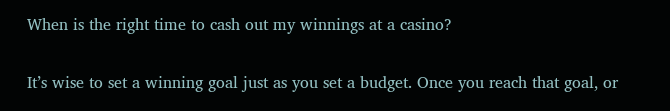When is the right time to cash out my winnings at a casino?

It’s wise to set a winning goal just as you set a budget. Once you reach that goal, or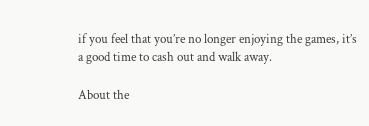if you feel that you’re no longer enjoying the games, it’s a good time to cash out and walk away.

About the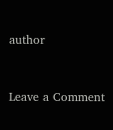author


Leave a Comment